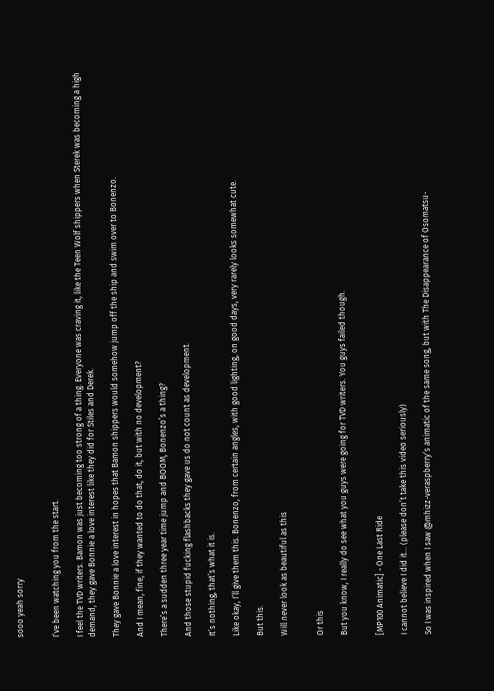sooo yeah sorry


I’ve been watching you from the start.

I feel the TVD writers. Bamon was just becoming too strong of a thing. Everyone was craving it, like the Teen Wolf shippers when Sterek was becoming a high demand, they gave Bonnie a love interest like they did for Stiles and Derek.

They gave Bonnie a love interest in hopes that Bamon shippers would somehow jump off the ship and swim over to Bonenzo.

And I mean, fine, if they wanted to do that, do it, but with no development?

There’s a sudden three year time jump and BOOM, Bonenzo’s a thing?

And those stupid fucking flashbacks they gave us do not count as development.

It’s nothing, that’s what it is.

Like okay, I’ll give them this. Bonenzo, from certain angles, with good lighting, on good days, very rarely looks somewhat cute.

But this.

Will never look as beautiful as this


Or this

But you know, I really do see what you guys were going for TVD writers. You guys failed though.


[MP100 Animatic] - One Last Ride

I cannot believe I did it… (please don’t take this video seriously)

So I was inspired when I saw @mhizz-veraspberry‘s animatic of the same song, but with The Disappearance of Osomatsu-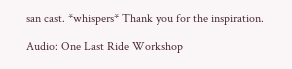san cast. *whispers* Thank you for the inspiration.

Audio: One Last Ride Workshop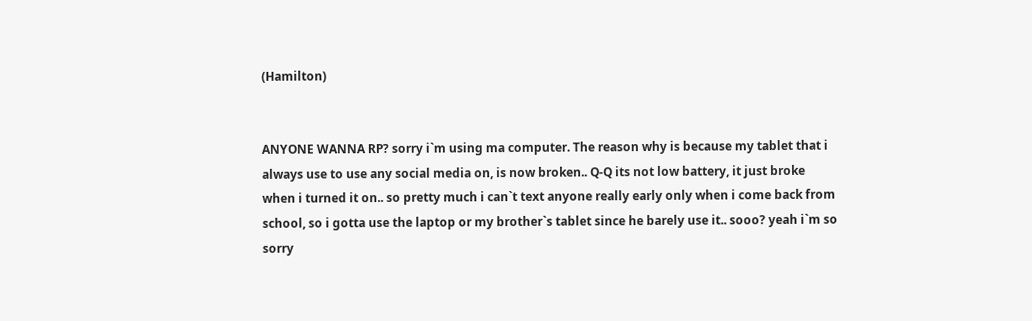(Hamilton)


ANYONE WANNA RP? sorry i`m using ma computer. The reason why is because my tablet that i always use to use any social media on, is now broken.. Q-Q its not low battery, it just broke when i turned it on.. so pretty much i can`t text anyone really early only when i come back from school, so i gotta use the laptop or my brother`s tablet since he barely use it.. sooo? yeah i`m so sorry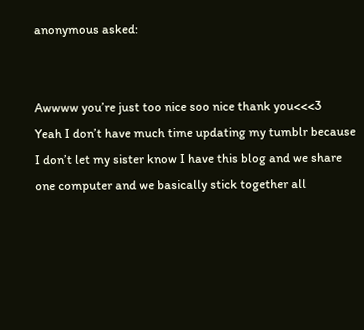anonymous asked:


Awwww you’re just too nice soo nice thank you<<<3
Yeah I don’t have much time updating my tumblr because I don’t let my sister know I have this blog and we share one computer and we basically stick together all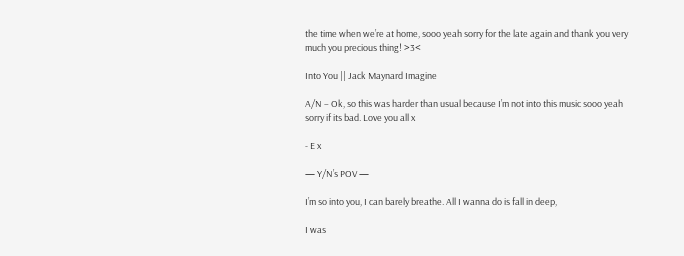the time when we’re at home, sooo yeah sorry for the late again and thank you very much you precious thing! >3<

Into You || Jack Maynard Imagine

A/N – Ok, so this was harder than usual because I’m not into this music sooo yeah sorry if its bad. Love you all x

- E x

— Y/N’s POV —

I’m so into you, I can barely breathe. All I wanna do is fall in deep,

I was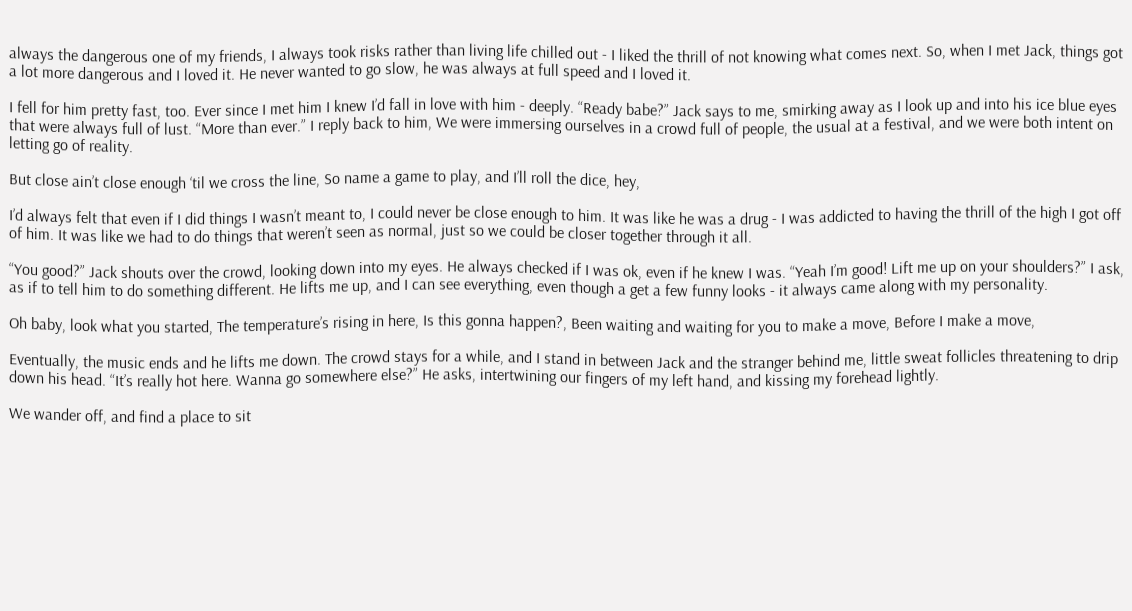always the dangerous one of my friends, I always took risks rather than living life chilled out - I liked the thrill of not knowing what comes next. So, when I met Jack, things got a lot more dangerous and I loved it. He never wanted to go slow, he was always at full speed and I loved it.

I fell for him pretty fast, too. Ever since I met him I knew I’d fall in love with him - deeply. “Ready babe?” Jack says to me, smirking away as I look up and into his ice blue eyes that were always full of lust. “More than ever.” I reply back to him, We were immersing ourselves in a crowd full of people, the usual at a festival, and we were both intent on letting go of reality.

But close ain’t close enough ‘til we cross the line, So name a game to play, and I’ll roll the dice, hey,

I’d always felt that even if I did things I wasn’t meant to, I could never be close enough to him. It was like he was a drug - I was addicted to having the thrill of the high I got off of him. It was like we had to do things that weren’t seen as normal, just so we could be closer together through it all.

“You good?” Jack shouts over the crowd, looking down into my eyes. He always checked if I was ok, even if he knew I was. “Yeah I’m good! Lift me up on your shoulders?” I ask, as if to tell him to do something different. He lifts me up, and I can see everything, even though a get a few funny looks - it always came along with my personality.

Oh baby, look what you started, The temperature’s rising in here, Is this gonna happen?, Been waiting and waiting for you to make a move, Before I make a move,

Eventually, the music ends and he lifts me down. The crowd stays for a while, and I stand in between Jack and the stranger behind me, little sweat follicles threatening to drip down his head. “It’s really hot here. Wanna go somewhere else?” He asks, intertwining our fingers of my left hand, and kissing my forehead lightly.

We wander off, and find a place to sit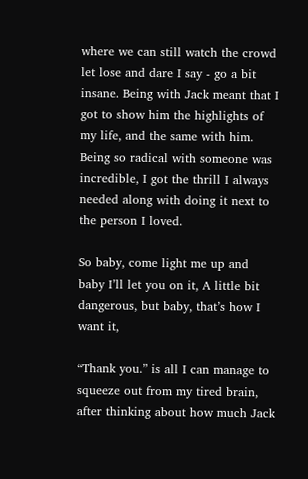where we can still watch the crowd let lose and dare I say - go a bit insane. Being with Jack meant that I got to show him the highlights of my life, and the same with him. Being so radical with someone was incredible, I got the thrill I always needed along with doing it next to the person I loved.

So baby, come light me up and baby I’ll let you on it, A little bit dangerous, but baby, that’s how I want it,

“Thank you.” is all I can manage to squeeze out from my tired brain, after thinking about how much Jack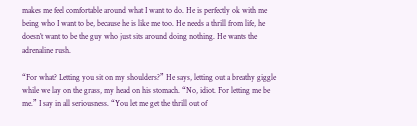makes me feel comfortable around what I want to do. He is perfectly ok with me being who I want to be, because he is like me too. He needs a thrill from life, he doesn’t want to be the guy who just sits around doing nothing. He wants the adrenaline rush.

“For what? Letting you sit on my shoulders?” He says, letting out a breathy giggle while we lay on the grass, my head on his stomach. “No, idiot. For letting me be me.” I say in all seriousness. “You let me get the thrill out of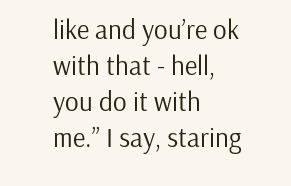like and you’re ok with that - hell, you do it with me.” I say, staring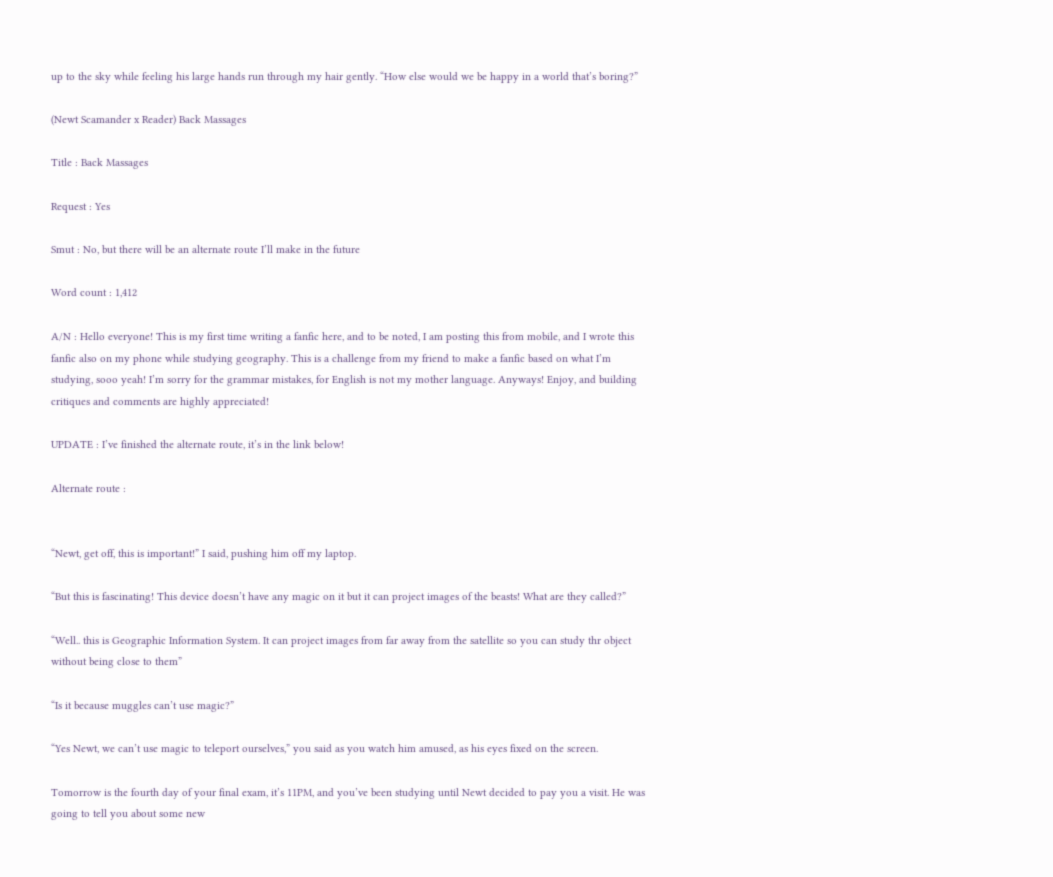up to the sky while feeling his large hands run through my hair gently. “How else would we be happy in a world that’s boring?”

(Newt Scamander x Reader) Back Massages

Title : Back Massages

Request : Yes

Smut : No, but there will be an alternate route I’ll make in the future

Word count : 1,412

A/N : Hello everyone! This is my first time writing a fanfic here, and to be noted, I am posting this from mobile, and I wrote this fanfic also on my phone while studying geography. This is a challenge from my friend to make a fanfic based on what I’m studying, sooo yeah! I’m sorry for the grammar mistakes, for English is not my mother language. Anyways! Enjoy, and building critiques and comments are highly appreciated!

UPDATE : I’ve finished the alternate route, it’s in the link below!

Alternate route :


“Newt, get off, this is important!” I said, pushing him off my laptop.

“But this is fascinating! This device doesn’t have any magic on it but it can project images of the beasts! What are they called?”

“Well.. this is Geographic Information System. It can project images from far away from the satellite so you can study thr object without being close to them”

“Is it because muggles can’t use magic?”

“Yes Newt, we can’t use magic to teleport ourselves,” you said as you watch him amused, as his eyes fixed on the screen.

Tomorrow is the fourth day of your final exam, it’s 11PM, and you’ve been studying until Newt decided to pay you a visit. He was going to tell you about some new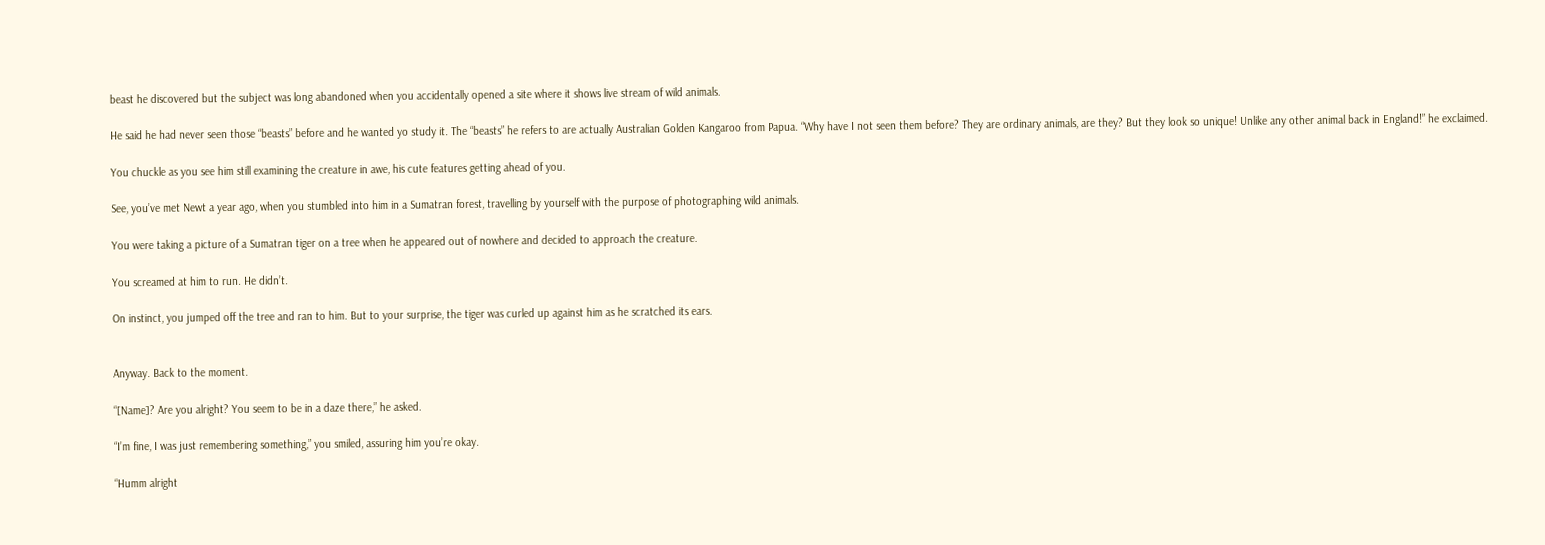beast he discovered but the subject was long abandoned when you accidentally opened a site where it shows live stream of wild animals.

He said he had never seen those “beasts” before and he wanted yo study it. The “beasts” he refers to are actually Australian Golden Kangaroo from Papua. “Why have I not seen them before? They are ordinary animals, are they? But they look so unique! Unlike any other animal back in England!” he exclaimed.

You chuckle as you see him still examining the creature in awe, his cute features getting ahead of you.

See, you’ve met Newt a year ago, when you stumbled into him in a Sumatran forest, travelling by yourself with the purpose of photographing wild animals.

You were taking a picture of a Sumatran tiger on a tree when he appeared out of nowhere and decided to approach the creature.

You screamed at him to run. He didn’t.

On instinct, you jumped off the tree and ran to him. But to your surprise, the tiger was curled up against him as he scratched its ears.


Anyway. Back to the moment.

“[Name]? Are you alright? You seem to be in a daze there,” he asked.

“I’m fine, I was just remembering something,” you smiled, assuring him you’re okay.

“Humm alright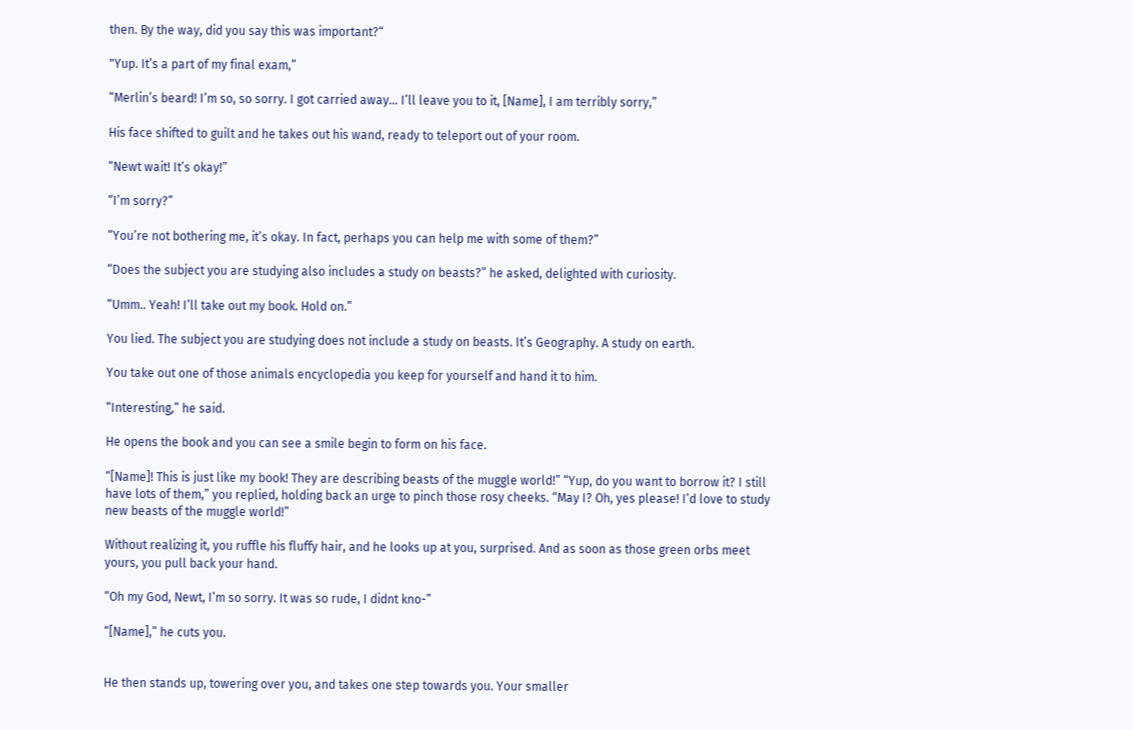then. By the way, did you say this was important?“

"Yup. It’s a part of my final exam,”

“Merlin’s beard! I’m so, so sorry. I got carried away… I’ll leave you to it, [Name], I am terribly sorry,”

His face shifted to guilt and he takes out his wand, ready to teleport out of your room.

“Newt wait! It’s okay!”

“I’m sorry?”

“You’re not bothering me, it’s okay. In fact, perhaps you can help me with some of them?”

“Does the subject you are studying also includes a study on beasts?” he asked, delighted with curiosity.

“Umm.. Yeah! I’ll take out my book. Hold on.”

You lied. The subject you are studying does not include a study on beasts. It’s Geography. A study on earth.

You take out one of those animals encyclopedia you keep for yourself and hand it to him.

“Interesting,” he said.

He opens the book and you can see a smile begin to form on his face.

“[Name]! This is just like my book! They are describing beasts of the muggle world!” “Yup, do you want to borrow it? I still have lots of them,” you replied, holding back an urge to pinch those rosy cheeks. “May I? Oh, yes please! I’d love to study new beasts of the muggle world!”

Without realizing it, you ruffle his fluffy hair, and he looks up at you, surprised. And as soon as those green orbs meet yours, you pull back your hand.

“Oh my God, Newt, I’m so sorry. It was so rude, I didnt kno-”

“[Name],” he cuts you.


He then stands up, towering over you, and takes one step towards you. Your smaller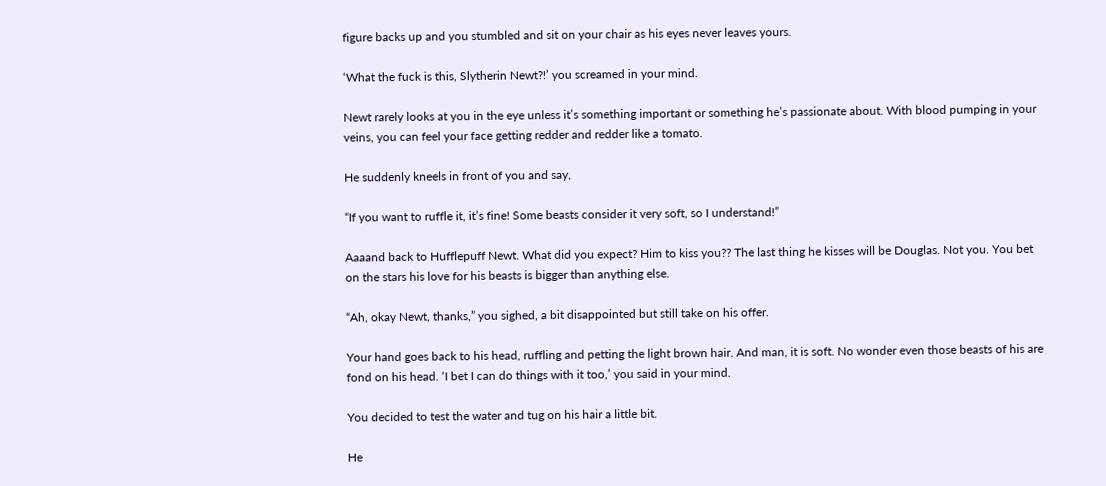figure backs up and you stumbled and sit on your chair as his eyes never leaves yours.

‘What the fuck is this, Slytherin Newt?!’ you screamed in your mind.

Newt rarely looks at you in the eye unless it’s something important or something he’s passionate about. With blood pumping in your veins, you can feel your face getting redder and redder like a tomato.

He suddenly kneels in front of you and say,

“If you want to ruffle it, it’s fine! Some beasts consider it very soft, so I understand!”

Aaaand back to Hufflepuff Newt. What did you expect? Him to kiss you?? The last thing he kisses will be Douglas. Not you. You bet on the stars his love for his beasts is bigger than anything else.

“Ah, okay Newt, thanks,” you sighed, a bit disappointed but still take on his offer.

Your hand goes back to his head, ruffling and petting the light brown hair. And man, it is soft. No wonder even those beasts of his are fond on his head. ‘I bet I can do things with it too,’ you said in your mind.

You decided to test the water and tug on his hair a little bit.

He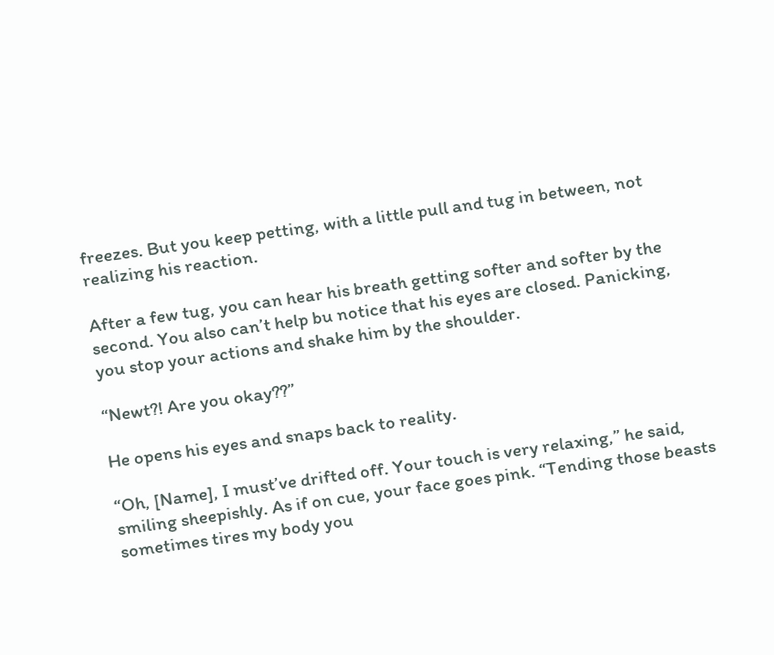freezes. But you keep petting, with a little pull and tug in between, not realizing his reaction.

After a few tug, you can hear his breath getting softer and softer by the second. You also can’t help bu notice that his eyes are closed. Panicking, you stop your actions and shake him by the shoulder.

“Newt?! Are you okay??”

He opens his eyes and snaps back to reality.

“Oh, [Name], I must’ve drifted off. Your touch is very relaxing,” he said, smiling sheepishly. As if on cue, your face goes pink. “Tending those beasts sometimes tires my body you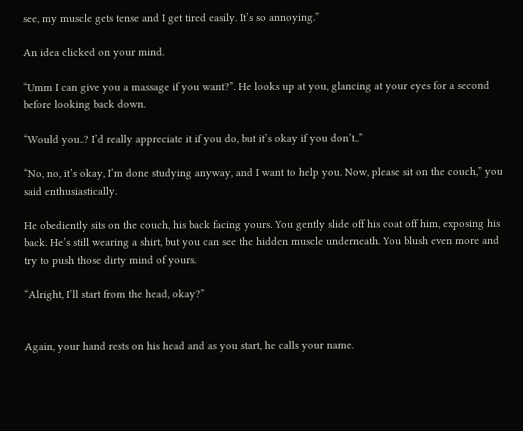see, my muscle gets tense and I get tired easily. It’s so annoying.”

An idea clicked on your mind.

“Umm I can give you a massage if you want?”. He looks up at you, glancing at your eyes for a second before looking back down.

“Would you..? I’d really appreciate it if you do, but it’s okay if you don’t..”

“No, no, it’s okay, I’m done studying anyway, and I want to help you. Now, please sit on the couch,” you said enthusiastically.

He obediently sits on the couch, his back facing yours. You gently slide off his coat off him, exposing his back. He’s still wearing a shirt, but you can see the hidden muscle underneath. You blush even more and try to push those dirty mind of yours.

“Alright, I’ll start from the head, okay?”


Again, your hand rests on his head and as you start, he calls your name.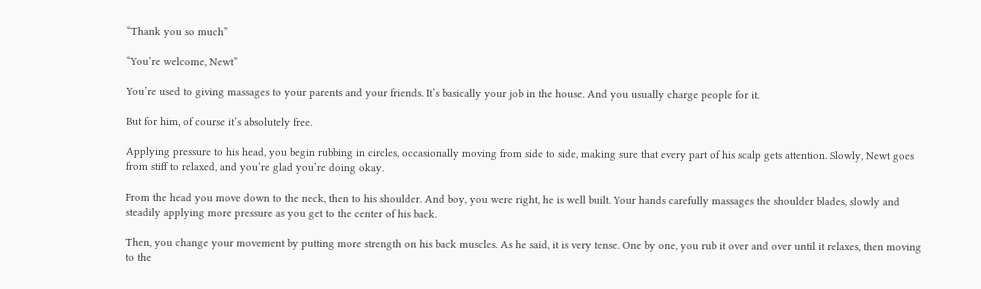“Thank you so much”

“You’re welcome, Newt”

You’re used to giving massages to your parents and your friends. It’s basically your job in the house. And you usually charge people for it.

But for him, of course it’s absolutely free.

Applying pressure to his head, you begin rubbing in circles, occasionally moving from side to side, making sure that every part of his scalp gets attention. Slowly, Newt goes from stiff to relaxed, and you’re glad you’re doing okay.

From the head you move down to the neck, then to his shoulder. And boy, you were right, he is well built. Your hands carefully massages the shoulder blades, slowly and steadily applying more pressure as you get to the center of his back.

Then, you change your movement by putting more strength on his back muscles. As he said, it is very tense. One by one, you rub it over and over until it relaxes, then moving to the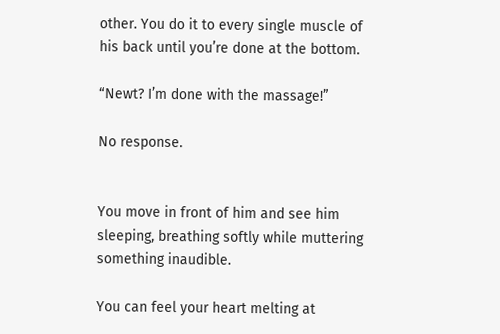other. You do it to every single muscle of his back until you’re done at the bottom.

“Newt? I’m done with the massage!”

No response.


You move in front of him and see him sleeping, breathing softly while muttering something inaudible.

You can feel your heart melting at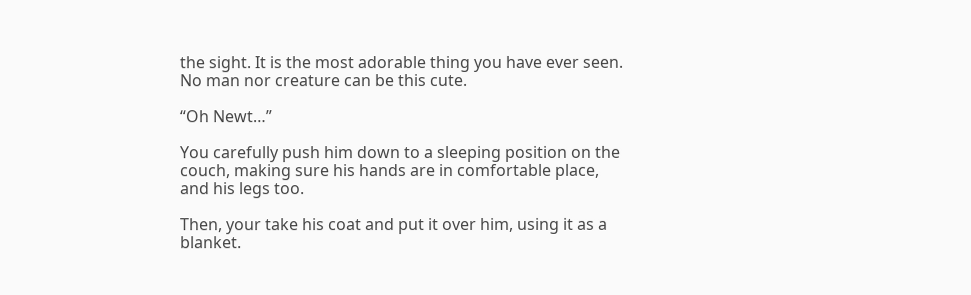the sight. It is the most adorable thing you have ever seen. No man nor creature can be this cute.

“Oh Newt…”

You carefully push him down to a sleeping position on the couch, making sure his hands are in comfortable place, and his legs too.

Then, your take his coat and put it over him, using it as a blanket.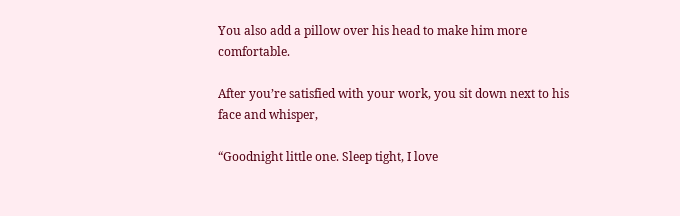You also add a pillow over his head to make him more comfortable.

After you’re satisfied with your work, you sit down next to his face and whisper,

“Goodnight little one. Sleep tight, I love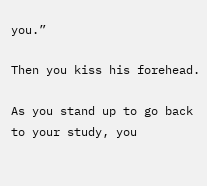you.”

Then you kiss his forehead.

As you stand up to go back to your study, you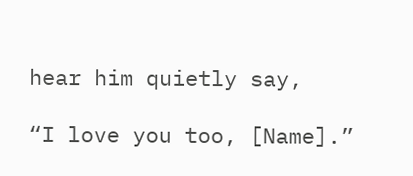hear him quietly say,

“I love you too, [Name].”